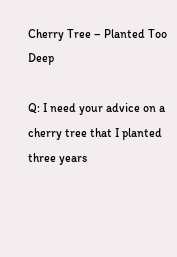Cherry Tree – Planted Too Deep

Q: I need your advice on a cherry tree that I planted three years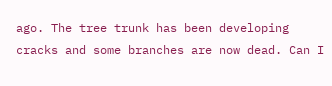ago. The tree trunk has been developing cracks and some branches are now dead. Can I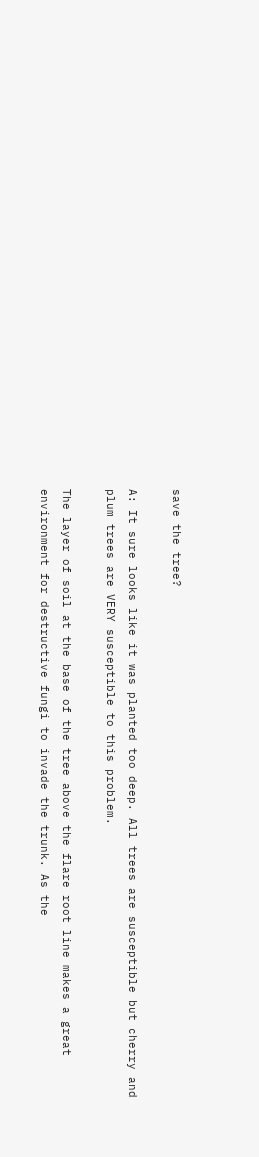save the tree?

A: It sure looks like it was planted too deep. All trees are susceptible but cherry and plum trees are VERY susceptible to this problem.

The layer of soil at the base of the tree above the flare root line makes a great environment for destructive fungi to invade the trunk. As the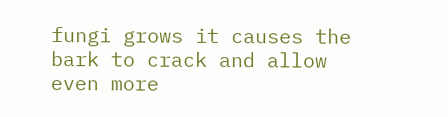fungi grows it causes the bark to crack and allow even more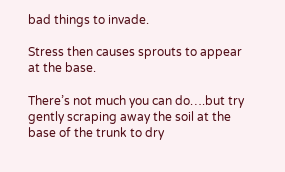bad things to invade.

Stress then causes sprouts to appear at the base.

There’s not much you can do….but try gently scraping away the soil at the base of the trunk to dry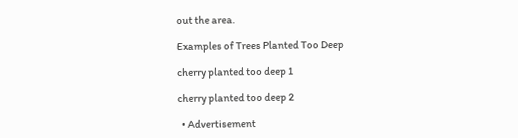out the area.

Examples of Trees Planted Too Deep

cherry planted too deep 1

cherry planted too deep 2

  • Advertisement